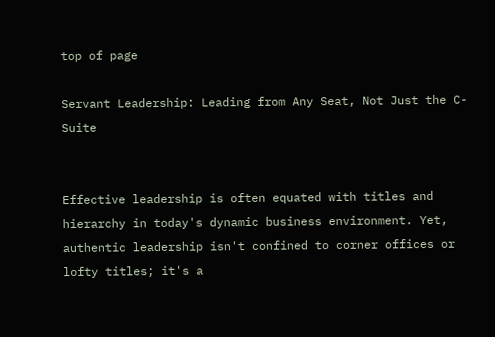top of page

Servant Leadership: Leading from Any Seat, Not Just the C-Suite


Effective leadership is often equated with titles and hierarchy in today's dynamic business environment. Yet, authentic leadership isn't confined to corner offices or lofty titles; it's a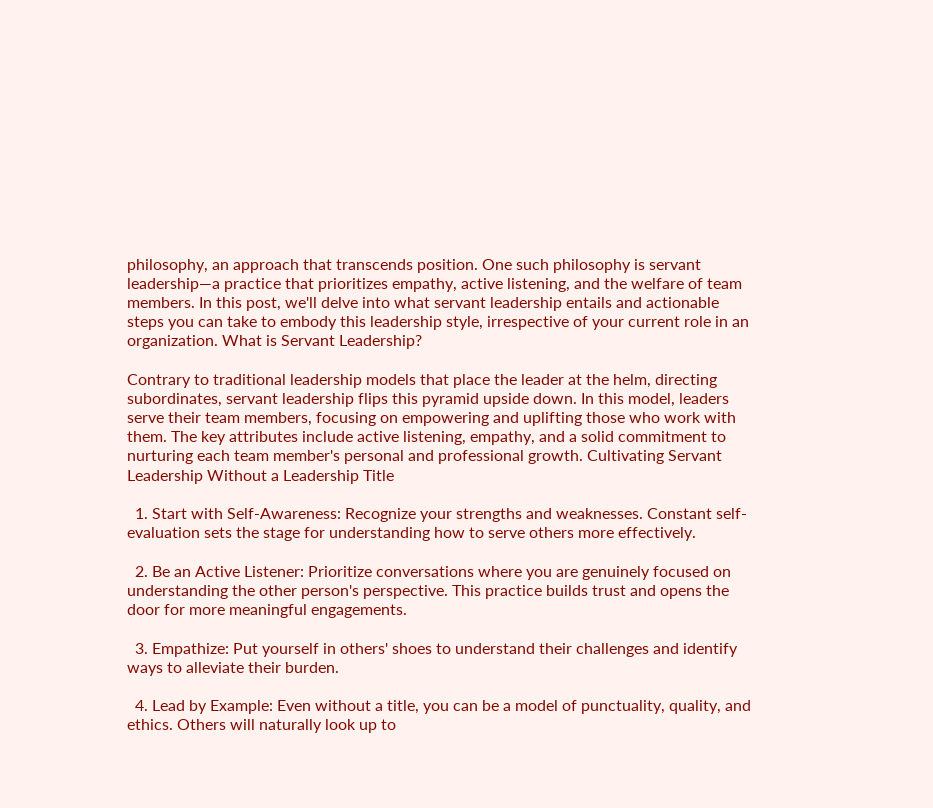philosophy, an approach that transcends position. One such philosophy is servant leadership—a practice that prioritizes empathy, active listening, and the welfare of team members. In this post, we'll delve into what servant leadership entails and actionable steps you can take to embody this leadership style, irrespective of your current role in an organization. What is Servant Leadership?

Contrary to traditional leadership models that place the leader at the helm, directing subordinates, servant leadership flips this pyramid upside down. In this model, leaders serve their team members, focusing on empowering and uplifting those who work with them. The key attributes include active listening, empathy, and a solid commitment to nurturing each team member's personal and professional growth. Cultivating Servant Leadership Without a Leadership Title

  1. Start with Self-Awareness: Recognize your strengths and weaknesses. Constant self-evaluation sets the stage for understanding how to serve others more effectively.

  2. Be an Active Listener: Prioritize conversations where you are genuinely focused on understanding the other person's perspective. This practice builds trust and opens the door for more meaningful engagements.

  3. Empathize: Put yourself in others' shoes to understand their challenges and identify ways to alleviate their burden.

  4. Lead by Example: Even without a title, you can be a model of punctuality, quality, and ethics. Others will naturally look up to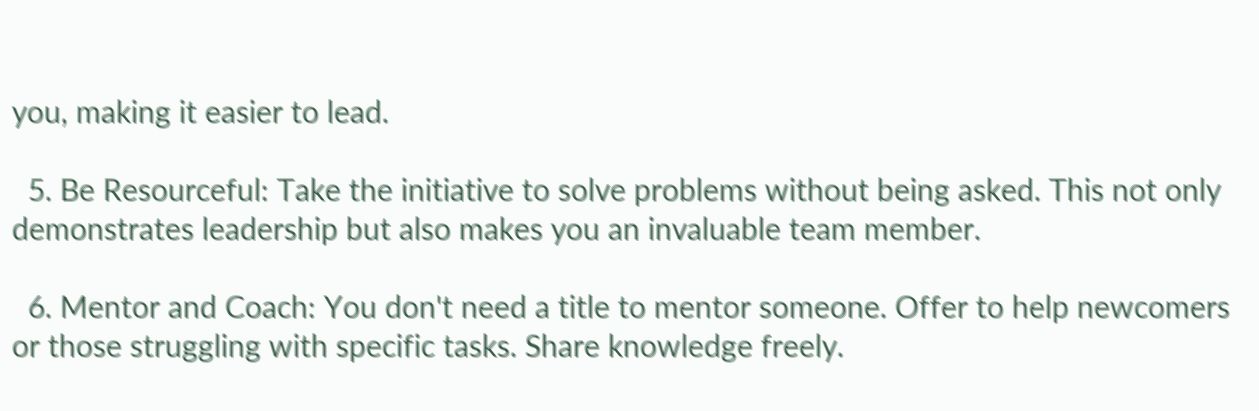you, making it easier to lead.

  5. Be Resourceful: Take the initiative to solve problems without being asked. This not only demonstrates leadership but also makes you an invaluable team member.

  6. Mentor and Coach: You don't need a title to mentor someone. Offer to help newcomers or those struggling with specific tasks. Share knowledge freely.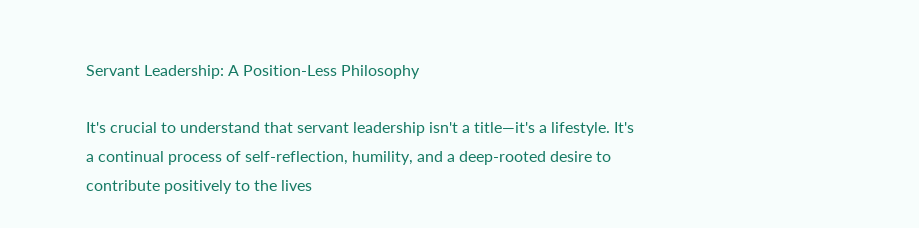Servant Leadership: A Position-Less Philosophy

It's crucial to understand that servant leadership isn't a title—it's a lifestyle. It's a continual process of self-reflection, humility, and a deep-rooted desire to contribute positively to the lives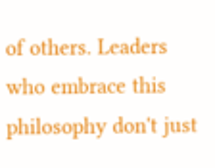of others. Leaders who embrace this philosophy don't just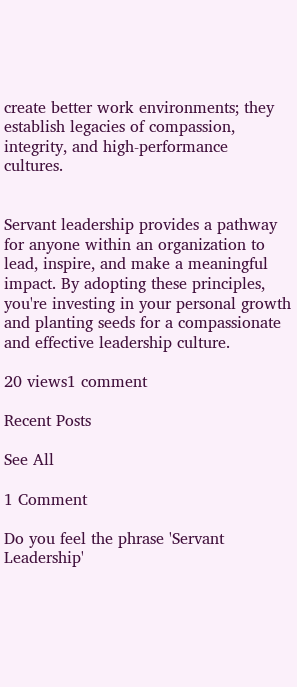create better work environments; they establish legacies of compassion, integrity, and high-performance cultures.


Servant leadership provides a pathway for anyone within an organization to lead, inspire, and make a meaningful impact. By adopting these principles, you're investing in your personal growth and planting seeds for a compassionate and effective leadership culture.

20 views1 comment

Recent Posts

See All

1 Comment

Do you feel the phrase 'Servant Leadership'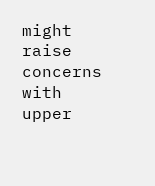might raise concerns with upper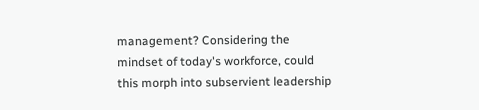management? Considering the mindset of today's workforce, could this morph into subservient leadership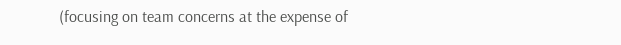(focusing on team concerns at the expense of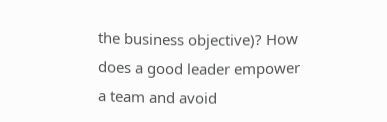the business objective)? How does a good leader empower a team and avoid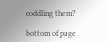coddling them?

bottom of page